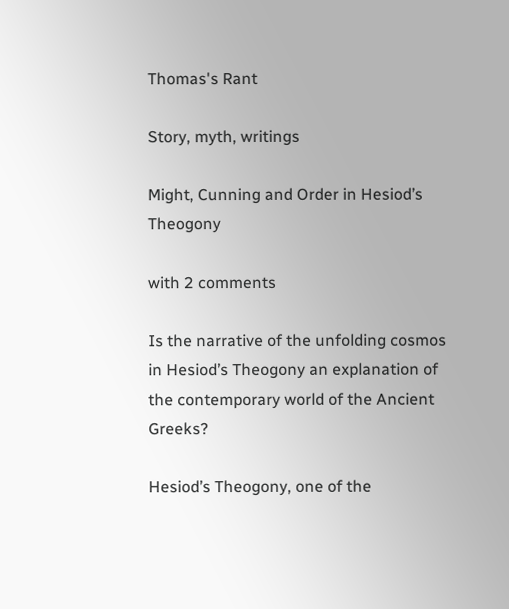Thomas's Rant

Story, myth, writings

Might, Cunning and Order in Hesiod’s Theogony

with 2 comments

Is the narrative of the unfolding cosmos in Hesiod’s Theogony an explanation of the contemporary world of the Ancient Greeks?

Hesiod’s Theogony, one of the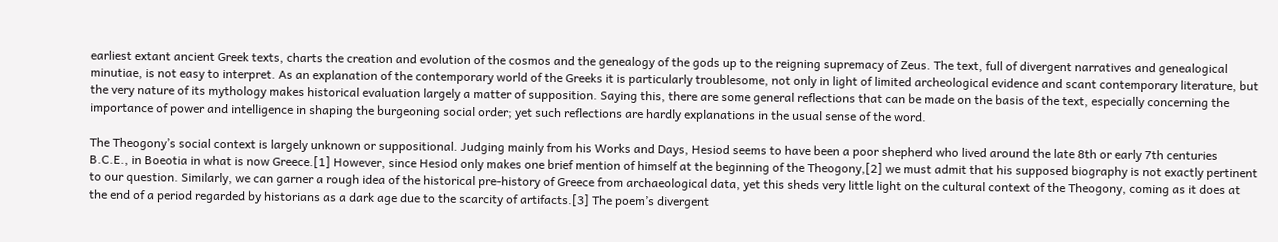earliest extant ancient Greek texts, charts the creation and evolution of the cosmos and the genealogy of the gods up to the reigning supremacy of Zeus. The text, full of divergent narratives and genealogical minutiae, is not easy to interpret. As an explanation of the contemporary world of the Greeks it is particularly troublesome, not only in light of limited archeological evidence and scant contemporary literature, but the very nature of its mythology makes historical evaluation largely a matter of supposition. Saying this, there are some general reflections that can be made on the basis of the text, especially concerning the importance of power and intelligence in shaping the burgeoning social order; yet such reflections are hardly explanations in the usual sense of the word.

The Theogony’s social context is largely unknown or suppositional. Judging mainly from his Works and Days, Hesiod seems to have been a poor shepherd who lived around the late 8th or early 7th centuries B.C.E., in Boeotia in what is now Greece.[1] However, since Hesiod only makes one brief mention of himself at the beginning of the Theogony,[2] we must admit that his supposed biography is not exactly pertinent to our question. Similarly, we can garner a rough idea of the historical pre-history of Greece from archaeological data, yet this sheds very little light on the cultural context of the Theogony, coming as it does at the end of a period regarded by historians as a dark age due to the scarcity of artifacts.[3] The poem’s divergent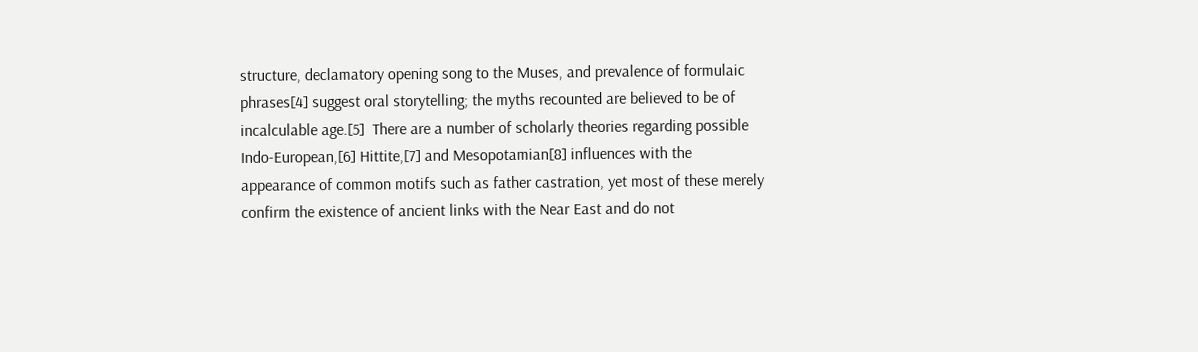structure, declamatory opening song to the Muses, and prevalence of formulaic phrases[4] suggest oral storytelling; the myths recounted are believed to be of incalculable age.[5]  There are a number of scholarly theories regarding possible Indo-European,[6] Hittite,[7] and Mesopotamian[8] influences with the appearance of common motifs such as father castration, yet most of these merely confirm the existence of ancient links with the Near East and do not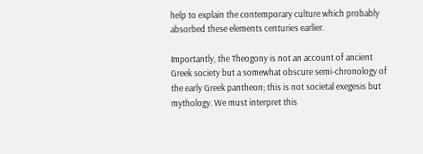help to explain the contemporary culture which probably absorbed these elements centuries earlier.

Importantly, the Theogony is not an account of ancient Greek society but a somewhat obscure semi-chronology of the early Greek pantheon; this is not societal exegesis but mythology. We must interpret this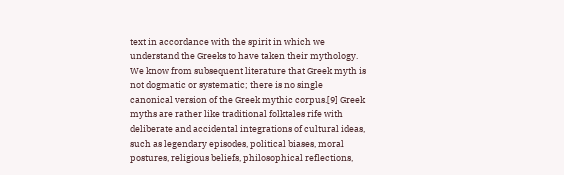text in accordance with the spirit in which we understand the Greeks to have taken their mythology. We know from subsequent literature that Greek myth is not dogmatic or systematic; there is no single canonical version of the Greek mythic corpus.[9] Greek myths are rather like traditional folktales rife with deliberate and accidental integrations of cultural ideas, such as legendary episodes, political biases, moral postures, religious beliefs, philosophical reflections,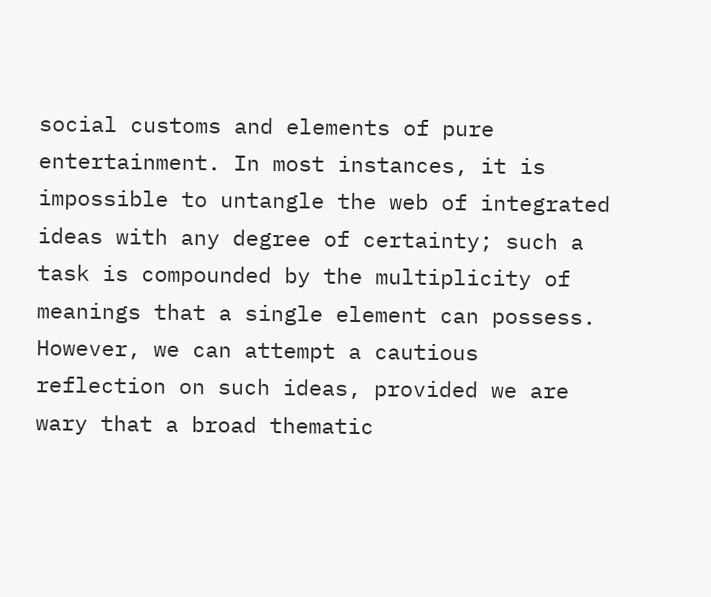social customs and elements of pure entertainment. In most instances, it is impossible to untangle the web of integrated ideas with any degree of certainty; such a task is compounded by the multiplicity of meanings that a single element can possess. However, we can attempt a cautious reflection on such ideas, provided we are wary that a broad thematic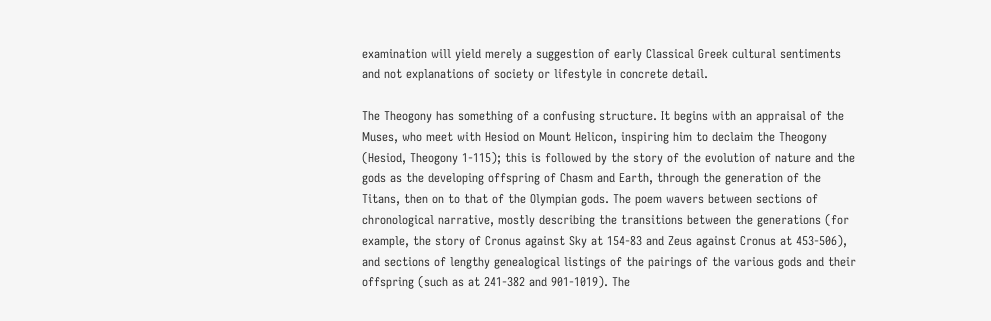examination will yield merely a suggestion of early Classical Greek cultural sentiments and not explanations of society or lifestyle in concrete detail.

The Theogony has something of a confusing structure. It begins with an appraisal of the Muses, who meet with Hesiod on Mount Helicon, inspiring him to declaim the Theogony (Hesiod, Theogony 1-115); this is followed by the story of the evolution of nature and the gods as the developing offspring of Chasm and Earth, through the generation of the Titans, then on to that of the Olympian gods. The poem wavers between sections of chronological narrative, mostly describing the transitions between the generations (for example, the story of Cronus against Sky at 154-83 and Zeus against Cronus at 453-506), and sections of lengthy genealogical listings of the pairings of the various gods and their offspring (such as at 241-382 and 901-1019). The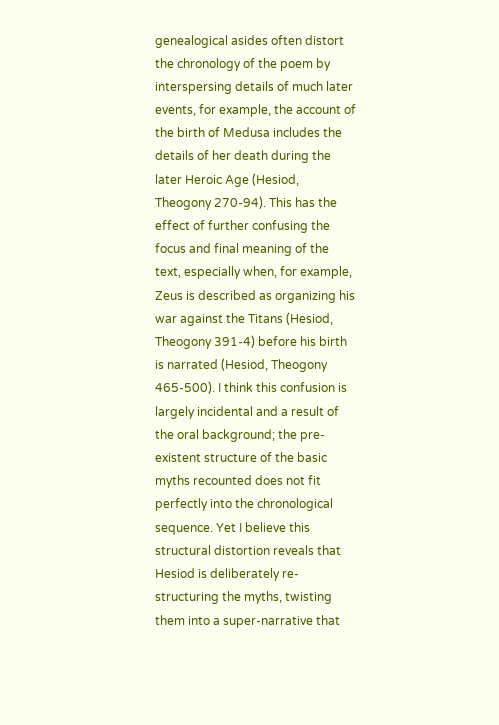genealogical asides often distort the chronology of the poem by interspersing details of much later events, for example, the account of the birth of Medusa includes the details of her death during the later Heroic Age (Hesiod, Theogony 270-94). This has the effect of further confusing the focus and final meaning of the text, especially when, for example, Zeus is described as organizing his war against the Titans (Hesiod, Theogony 391-4) before his birth is narrated (Hesiod, Theogony 465-500). I think this confusion is largely incidental and a result of the oral background; the pre-existent structure of the basic myths recounted does not fit perfectly into the chronological sequence. Yet I believe this structural distortion reveals that Hesiod is deliberately re-structuring the myths, twisting them into a super-narrative that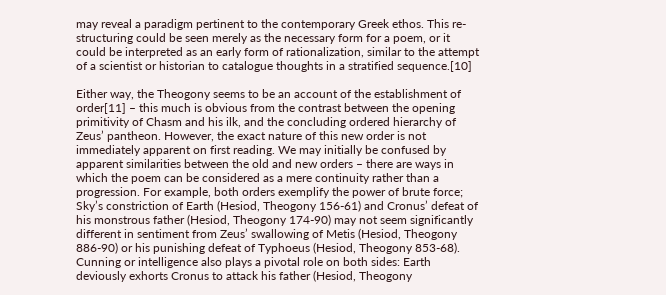may reveal a paradigm pertinent to the contemporary Greek ethos. This re-structuring could be seen merely as the necessary form for a poem, or it could be interpreted as an early form of rationalization, similar to the attempt of a scientist or historian to catalogue thoughts in a stratified sequence.[10]

Either way, the Theogony seems to be an account of the establishment of order[11] – this much is obvious from the contrast between the opening primitivity of Chasm and his ilk, and the concluding ordered hierarchy of Zeus’ pantheon. However, the exact nature of this new order is not immediately apparent on first reading. We may initially be confused by apparent similarities between the old and new orders – there are ways in which the poem can be considered as a mere continuity rather than a progression. For example, both orders exemplify the power of brute force; Sky’s constriction of Earth (Hesiod, Theogony 156-61) and Cronus’ defeat of his monstrous father (Hesiod, Theogony 174-90) may not seem significantly different in sentiment from Zeus’ swallowing of Metis (Hesiod, Theogony 886-90) or his punishing defeat of Typhoeus (Hesiod, Theogony 853-68). Cunning or intelligence also plays a pivotal role on both sides: Earth deviously exhorts Cronus to attack his father (Hesiod, Theogony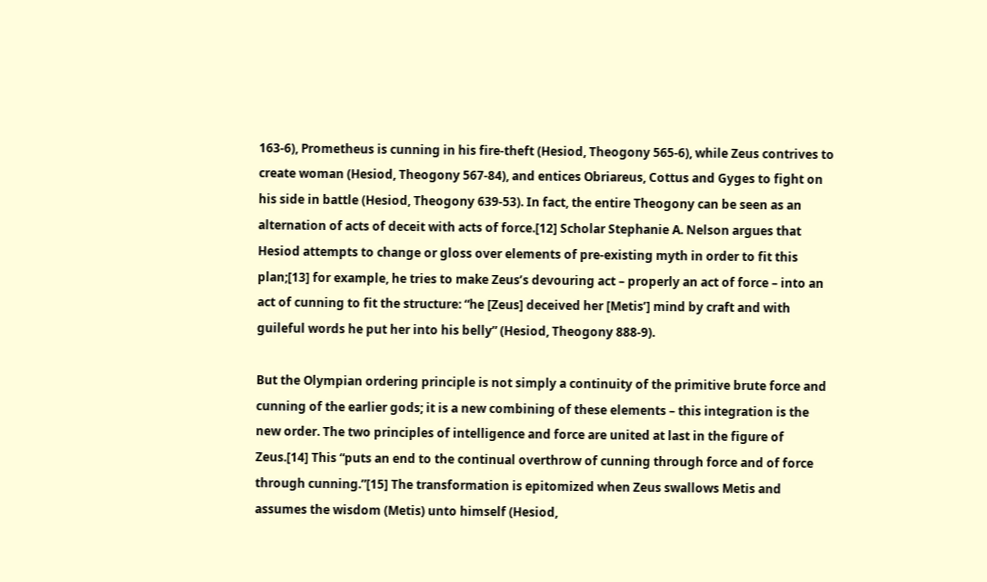163-6), Prometheus is cunning in his fire-theft (Hesiod, Theogony 565-6), while Zeus contrives to create woman (Hesiod, Theogony 567-84), and entices Obriareus, Cottus and Gyges to fight on his side in battle (Hesiod, Theogony 639-53). In fact, the entire Theogony can be seen as an alternation of acts of deceit with acts of force.[12] Scholar Stephanie A. Nelson argues that Hesiod attempts to change or gloss over elements of pre-existing myth in order to fit this plan;[13] for example, he tries to make Zeus’s devouring act – properly an act of force – into an act of cunning to fit the structure: “he [Zeus] deceived her [Metis’] mind by craft and with guileful words he put her into his belly” (Hesiod, Theogony 888-9).

But the Olympian ordering principle is not simply a continuity of the primitive brute force and cunning of the earlier gods; it is a new combining of these elements – this integration is the new order. The two principles of intelligence and force are united at last in the figure of Zeus.[14] This “puts an end to the continual overthrow of cunning through force and of force through cunning.”[15] The transformation is epitomized when Zeus swallows Metis and assumes the wisdom (Metis) unto himself (Hesiod,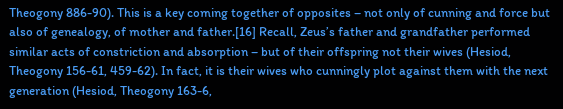Theogony 886-90). This is a key coming together of opposites – not only of cunning and force but also of genealogy, of mother and father.[16] Recall, Zeus’s father and grandfather performed similar acts of constriction and absorption – but of their offspring not their wives (Hesiod, Theogony 156-61, 459-62). In fact, it is their wives who cunningly plot against them with the next generation (Hesiod, Theogony 163-6,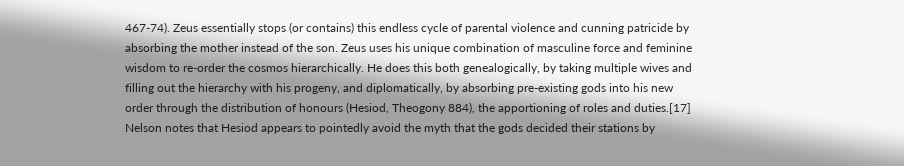467-74). Zeus essentially stops (or contains) this endless cycle of parental violence and cunning patricide by absorbing the mother instead of the son. Zeus uses his unique combination of masculine force and feminine wisdom to re-order the cosmos hierarchically. He does this both genealogically, by taking multiple wives and filling out the hierarchy with his progeny, and diplomatically, by absorbing pre-existing gods into his new order through the distribution of honours (Hesiod, Theogony 884), the apportioning of roles and duties.[17] Nelson notes that Hesiod appears to pointedly avoid the myth that the gods decided their stations by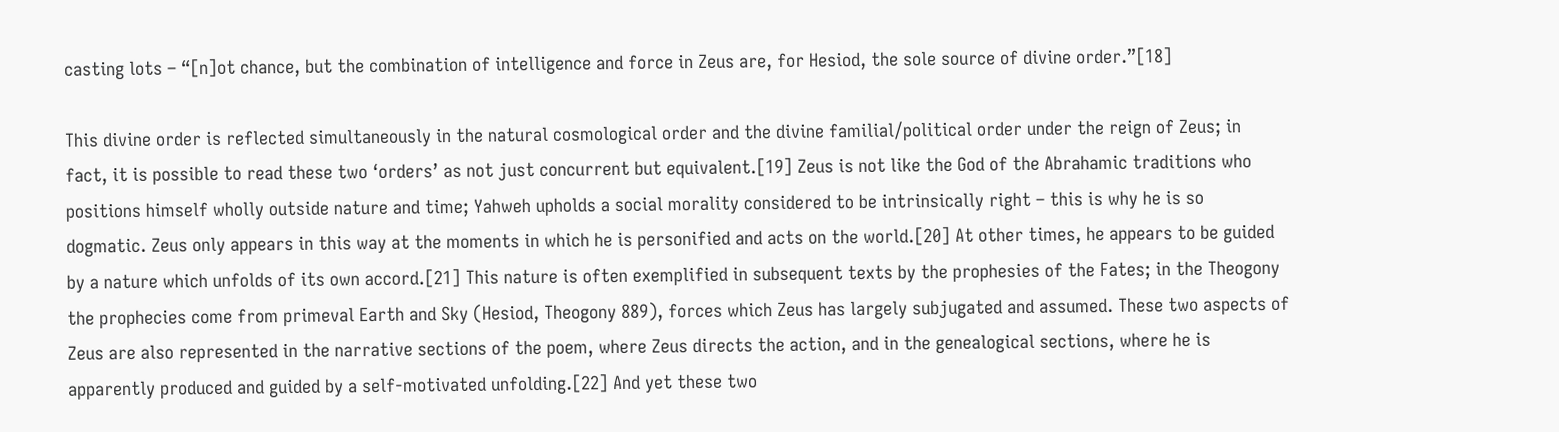casting lots – “[n]ot chance, but the combination of intelligence and force in Zeus are, for Hesiod, the sole source of divine order.”[18]

This divine order is reflected simultaneously in the natural cosmological order and the divine familial/political order under the reign of Zeus; in fact, it is possible to read these two ‘orders’ as not just concurrent but equivalent.[19] Zeus is not like the God of the Abrahamic traditions who positions himself wholly outside nature and time; Yahweh upholds a social morality considered to be intrinsically right – this is why he is so dogmatic. Zeus only appears in this way at the moments in which he is personified and acts on the world.[20] At other times, he appears to be guided by a nature which unfolds of its own accord.[21] This nature is often exemplified in subsequent texts by the prophesies of the Fates; in the Theogony the prophecies come from primeval Earth and Sky (Hesiod, Theogony 889), forces which Zeus has largely subjugated and assumed. These two aspects of Zeus are also represented in the narrative sections of the poem, where Zeus directs the action, and in the genealogical sections, where he is apparently produced and guided by a self-motivated unfolding.[22] And yet these two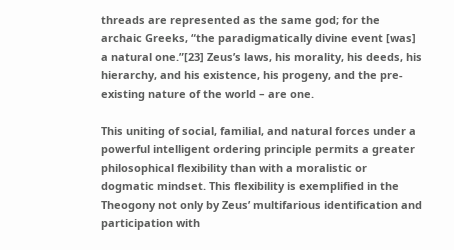threads are represented as the same god; for the archaic Greeks, “the paradigmatically divine event [was] a natural one.”[23] Zeus’s laws, his morality, his deeds, his hierarchy, and his existence, his progeny, and the pre-existing nature of the world – are one.

This uniting of social, familial, and natural forces under a powerful intelligent ordering principle permits a greater philosophical flexibility than with a moralistic or dogmatic mindset. This flexibility is exemplified in the Theogony not only by Zeus’ multifarious identification and participation with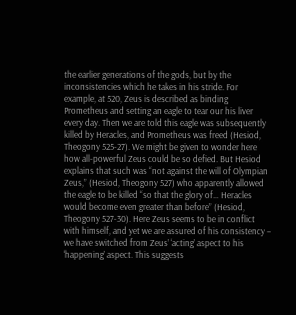the earlier generations of the gods, but by the inconsistencies which he takes in his stride. For example, at 520, Zeus is described as binding Prometheus and setting an eagle to tear our his liver every day. Then we are told this eagle was subsequently killed by Heracles, and Prometheus was freed (Hesiod, Theogony 525-27). We might be given to wonder here how all-powerful Zeus could be so defied. But Hesiod explains that such was “not against the will of Olympian Zeus,” (Hesiod, Theogony 527) who apparently allowed the eagle to be killed “so that the glory of… Heracles would become even greater than before” (Hesiod, Theogony 527-30). Here Zeus seems to be in conflict with himself, and yet we are assured of his consistency – we have switched from Zeus’ ‘acting’ aspect to his ‘happening’ aspect. This suggests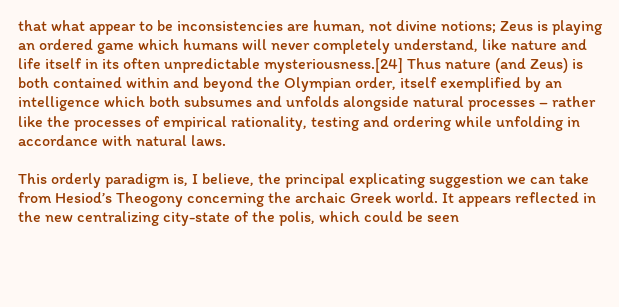that what appear to be inconsistencies are human, not divine notions; Zeus is playing an ordered game which humans will never completely understand, like nature and life itself in its often unpredictable mysteriousness.[24] Thus nature (and Zeus) is both contained within and beyond the Olympian order, itself exemplified by an intelligence which both subsumes and unfolds alongside natural processes – rather like the processes of empirical rationality, testing and ordering while unfolding in accordance with natural laws.

This orderly paradigm is, I believe, the principal explicating suggestion we can take from Hesiod’s Theogony concerning the archaic Greek world. It appears reflected in the new centralizing city-state of the polis, which could be seen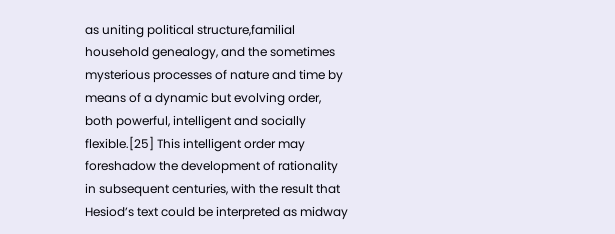as uniting political structure,familial household genealogy, and the sometimes mysterious processes of nature and time by means of a dynamic but evolving order, both powerful, intelligent and socially flexible.[25] This intelligent order may foreshadow the development of rationality in subsequent centuries, with the result that Hesiod’s text could be interpreted as midway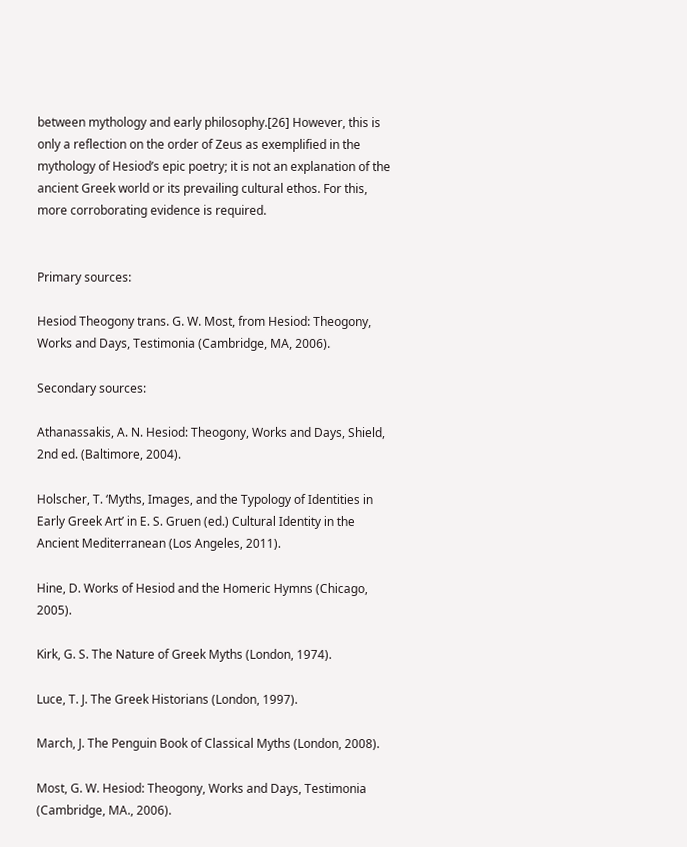between mythology and early philosophy.[26] However, this is only a reflection on the order of Zeus as exemplified in the mythology of Hesiod’s epic poetry; it is not an explanation of the ancient Greek world or its prevailing cultural ethos. For this, more corroborating evidence is required.


Primary sources:

Hesiod Theogony trans. G. W. Most, from Hesiod: Theogony, Works and Days, Testimonia (Cambridge, MA, 2006).

Secondary sources:

Athanassakis, A. N. Hesiod: Theogony, Works and Days, Shield, 2nd ed. (Baltimore, 2004).

Holscher, T. ‘Myths, Images, and the Typology of Identities in Early Greek Art’ in E. S. Gruen (ed.) Cultural Identity in the Ancient Mediterranean (Los Angeles, 2011).

Hine, D. Works of Hesiod and the Homeric Hymns (Chicago, 2005).

Kirk, G. S. The Nature of Greek Myths (London, 1974).

Luce, T. J. The Greek Historians (London, 1997).

March, J. The Penguin Book of Classical Myths (London, 2008).

Most, G. W. Hesiod: Theogony, Works and Days, Testimonia (Cambridge, MA., 2006).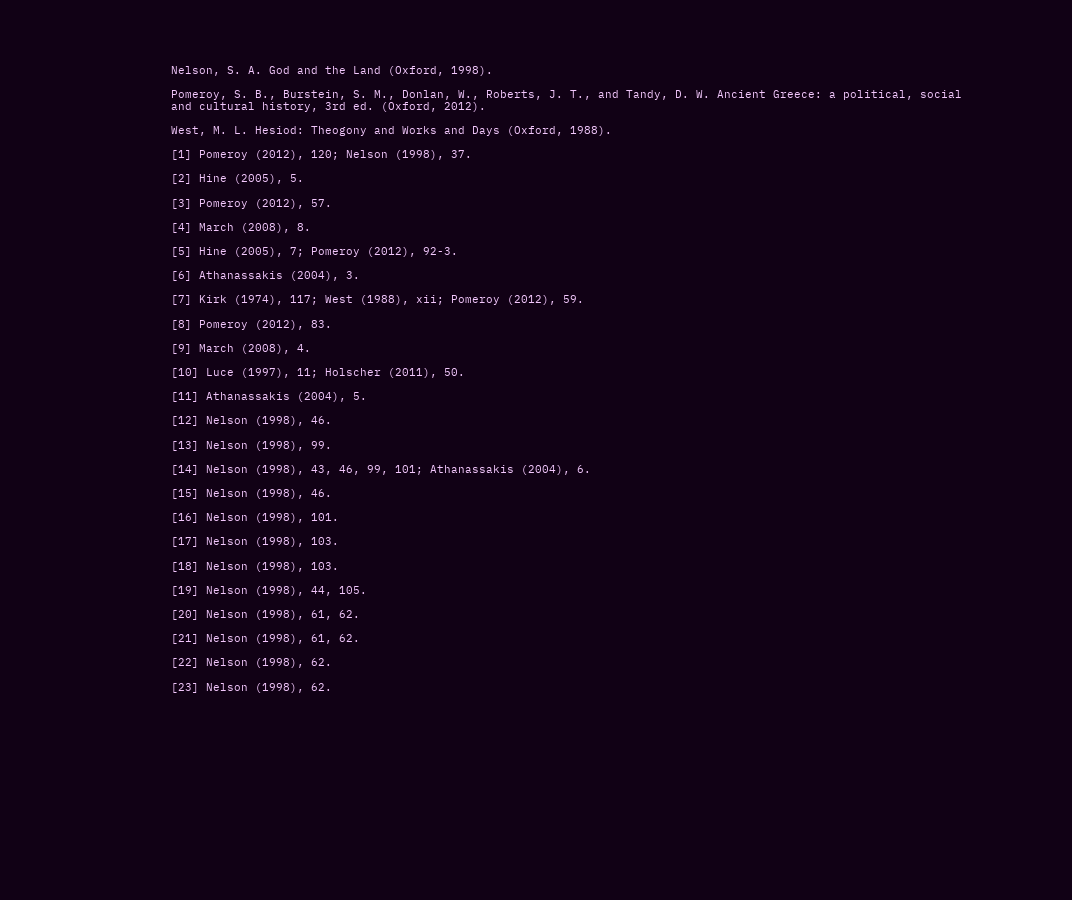Nelson, S. A. God and the Land (Oxford, 1998).

Pomeroy, S. B., Burstein, S. M., Donlan, W., Roberts, J. T., and Tandy, D. W. Ancient Greece: a political, social and cultural history, 3rd ed. (Oxford, 2012).

West, M. L. Hesiod: Theogony and Works and Days (Oxford, 1988).

[1] Pomeroy (2012), 120; Nelson (1998), 37.

[2] Hine (2005), 5.

[3] Pomeroy (2012), 57.

[4] March (2008), 8.

[5] Hine (2005), 7; Pomeroy (2012), 92-3.

[6] Athanassakis (2004), 3.

[7] Kirk (1974), 117; West (1988), xii; Pomeroy (2012), 59.

[8] Pomeroy (2012), 83.

[9] March (2008), 4.

[10] Luce (1997), 11; Holscher (2011), 50.

[11] Athanassakis (2004), 5.

[12] Nelson (1998), 46.

[13] Nelson (1998), 99.

[14] Nelson (1998), 43, 46, 99, 101; Athanassakis (2004), 6.

[15] Nelson (1998), 46.

[16] Nelson (1998), 101.

[17] Nelson (1998), 103.

[18] Nelson (1998), 103.

[19] Nelson (1998), 44, 105.

[20] Nelson (1998), 61, 62.

[21] Nelson (1998), 61, 62.

[22] Nelson (1998), 62.

[23] Nelson (1998), 62.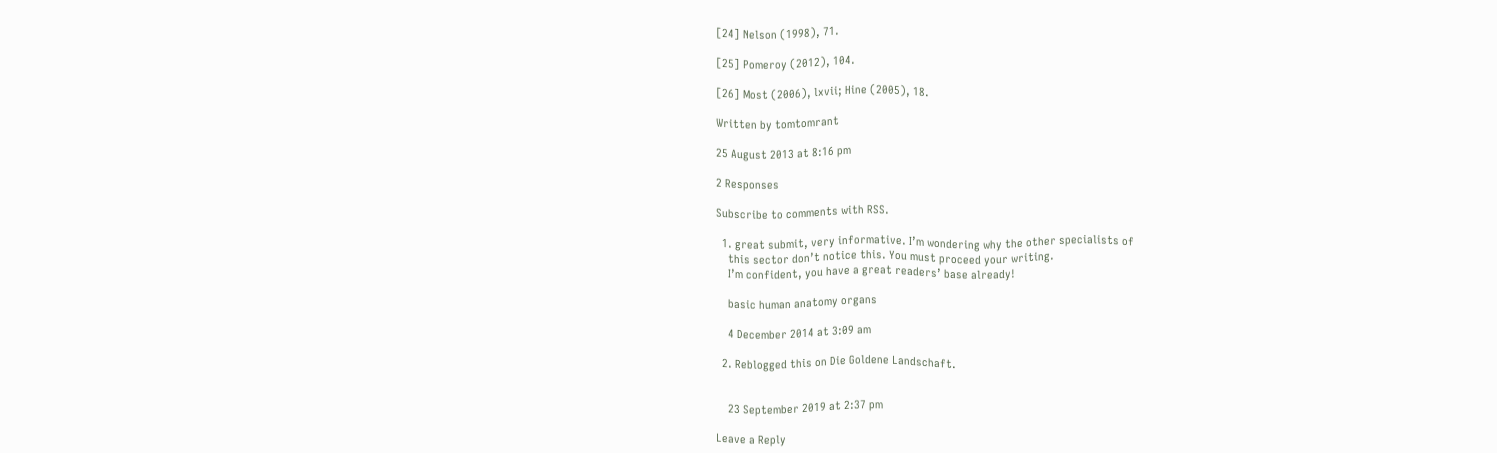[24] Nelson (1998), 71.

[25] Pomeroy (2012), 104.

[26] Most (2006), lxvii; Hine (2005), 18.

Written by tomtomrant

25 August 2013 at 8:16 pm

2 Responses

Subscribe to comments with RSS.

  1. great submit, very informative. I’m wondering why the other specialists of
    this sector don’t notice this. You must proceed your writing.
    I’m confident, you have a great readers’ base already!

    basic human anatomy organs

    4 December 2014 at 3:09 am

  2. Reblogged this on Die Goldene Landschaft.


    23 September 2019 at 2:37 pm

Leave a Reply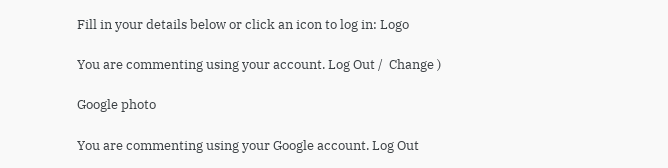Fill in your details below or click an icon to log in: Logo

You are commenting using your account. Log Out /  Change )

Google photo

You are commenting using your Google account. Log Out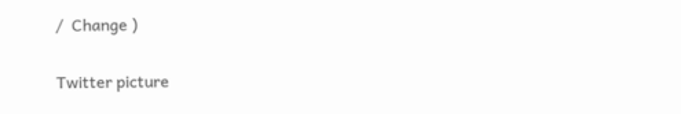/  Change )

Twitter picture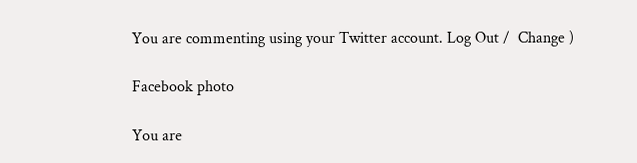You are commenting using your Twitter account. Log Out /  Change )

Facebook photo

You are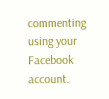commenting using your Facebook account.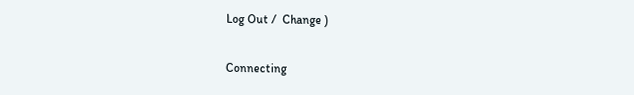Log Out /  Change )

Connecting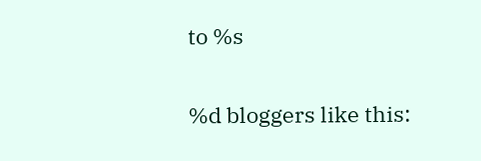to %s

%d bloggers like this: